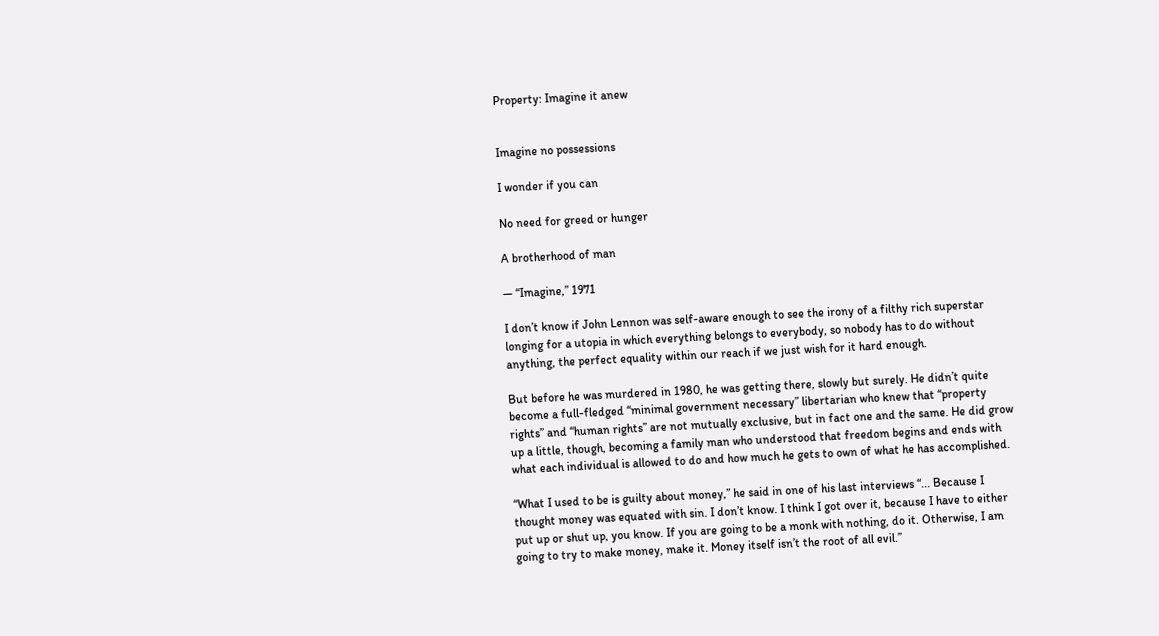Property: Imagine it anew


Imagine no possessions

I wonder if you can

No need for greed or hunger

A brotherhood of man

— “Imagine,” 1971

I don’t know if John Lennon was self-aware enough to see the irony of a filthy rich superstar longing for a utopia in which everything belongs to everybody, so nobody has to do without anything, the perfect equality within our reach if we just wish for it hard enough.

But before he was murdered in 1980, he was getting there, slowly but surely. He didn’t quite become a full-fledged “minimal government necessary” libertarian who knew that “property rights” and “human rights” are not mutually exclusive, but in fact one and the same. He did grow up a little, though, becoming a family man who understood that freedom begins and ends with what each individual is allowed to do and how much he gets to own of what he has accomplished.

“What I used to be is guilty about money,” he said in one of his last interviews “... Because I thought money was equated with sin. I don’t know. I think I got over it, because I have to either put up or shut up, you know. If you are going to be a monk with nothing, do it. Otherwise, I am going to try to make money, make it. Money itself isn’t the root of all evil.”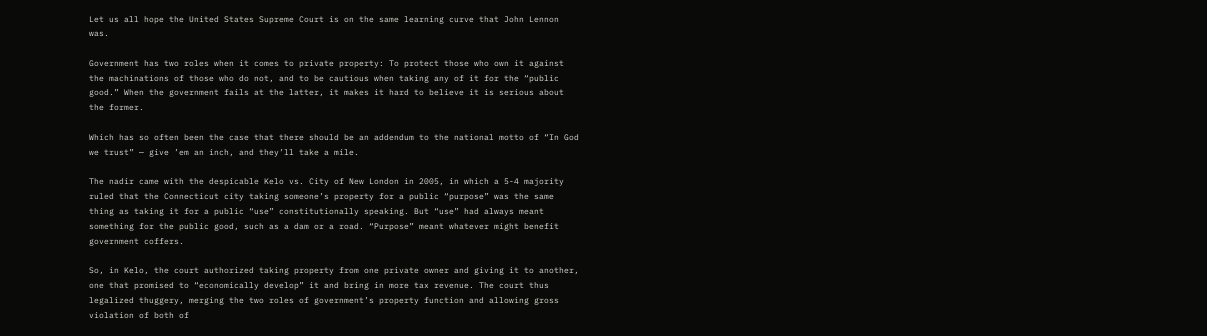Let us all hope the United States Supreme Court is on the same learning curve that John Lennon was.

Government has two roles when it comes to private property: To protect those who own it against the machinations of those who do not, and to be cautious when taking any of it for the “public good.” When the government fails at the latter, it makes it hard to believe it is serious about the former.

Which has so often been the case that there should be an addendum to the national motto of “In God we trust” — give ’em an inch, and they’ll take a mile.

The nadir came with the despicable Kelo vs. City of New London in 2005, in which a 5-4 majority ruled that the Connecticut city taking someone’s property for a public “purpose” was the same thing as taking it for a public “use” constitutionally speaking. But “use” had always meant something for the public good, such as a dam or a road. “Purpose” meant whatever might benefit government coffers.

So, in Kelo, the court authorized taking property from one private owner and giving it to another, one that promised to “economically develop” it and bring in more tax revenue. The court thus legalized thuggery, merging the two roles of government’s property function and allowing gross violation of both of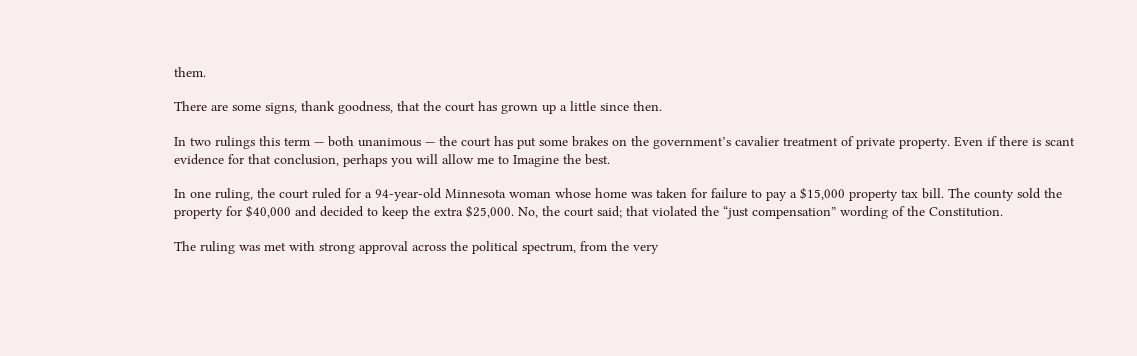them.

There are some signs, thank goodness, that the court has grown up a little since then.

In two rulings this term — both unanimous — the court has put some brakes on the government’s cavalier treatment of private property. Even if there is scant evidence for that conclusion, perhaps you will allow me to Imagine the best.

In one ruling, the court ruled for a 94-year-old Minnesota woman whose home was taken for failure to pay a $15,000 property tax bill. The county sold the property for $40,000 and decided to keep the extra $25,000. No, the court said; that violated the “just compensation” wording of the Constitution.

The ruling was met with strong approval across the political spectrum, from the very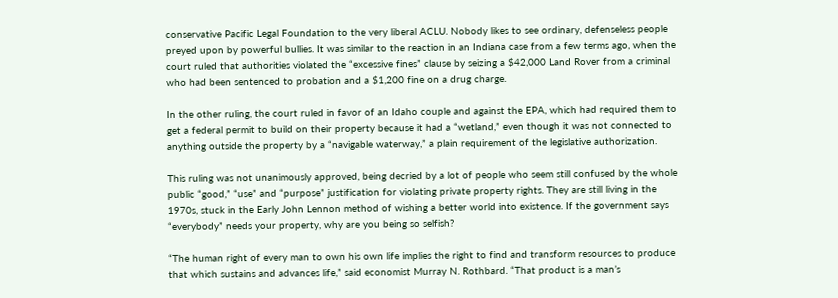conservative Pacific Legal Foundation to the very liberal ACLU. Nobody likes to see ordinary, defenseless people preyed upon by powerful bullies. It was similar to the reaction in an Indiana case from a few terms ago, when the court ruled that authorities violated the “excessive fines” clause by seizing a $42,000 Land Rover from a criminal who had been sentenced to probation and a $1,200 fine on a drug charge.

In the other ruling, the court ruled in favor of an Idaho couple and against the EPA, which had required them to get a federal permit to build on their property because it had a “wetland,” even though it was not connected to anything outside the property by a “navigable waterway,” a plain requirement of the legislative authorization.

This ruling was not unanimously approved, being decried by a lot of people who seem still confused by the whole public “good,” “use” and “purpose” justification for violating private property rights. They are still living in the 1970s, stuck in the Early John Lennon method of wishing a better world into existence. If the government says “everybody” needs your property, why are you being so selfish?

“The human right of every man to own his own life implies the right to find and transform resources to produce that which sustains and advances life,” said economist Murray N. Rothbard. “That product is a man’s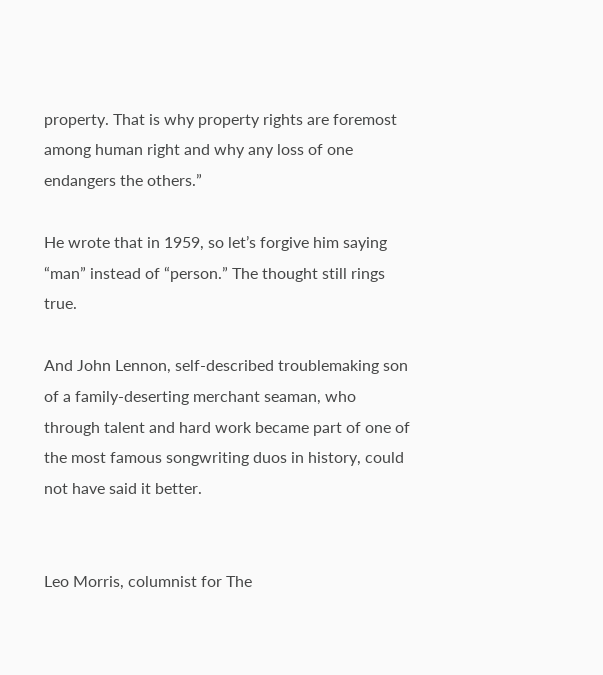property. That is why property rights are foremost among human right and why any loss of one endangers the others.”

He wrote that in 1959, so let’s forgive him saying “man” instead of “person.” The thought still rings true.

And John Lennon, self-described troublemaking son of a family-deserting merchant seaman, who through talent and hard work became part of one of the most famous songwriting duos in history, could not have said it better.


Leo Morris, columnist for The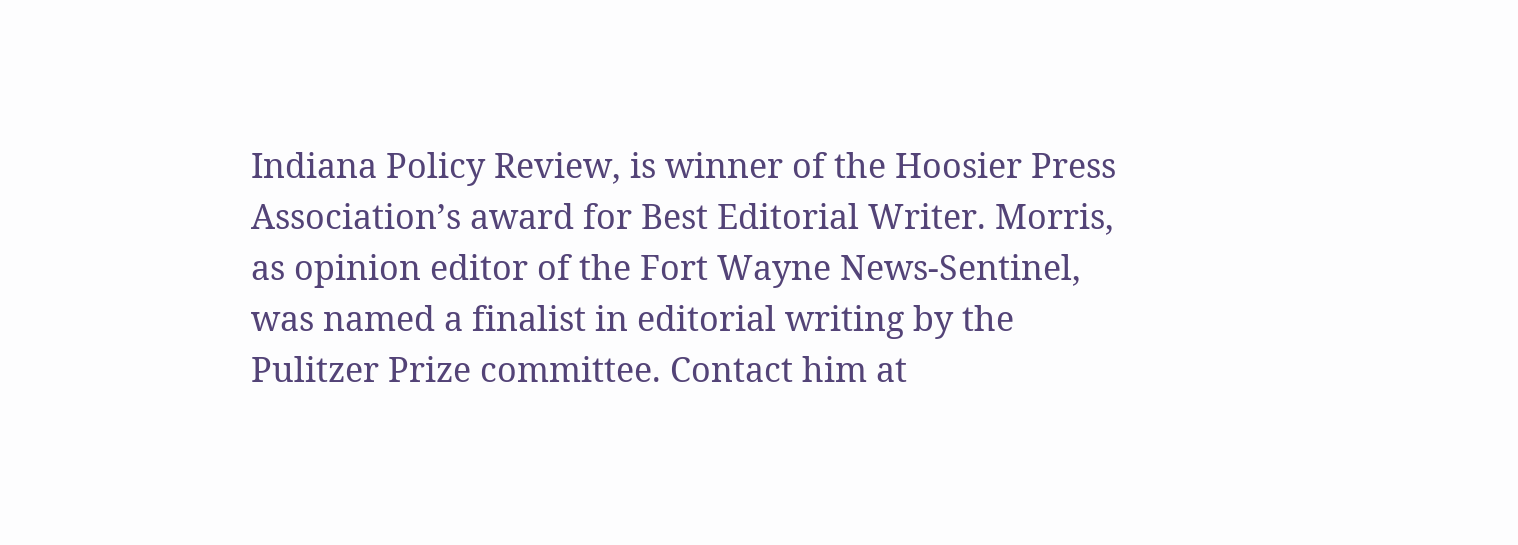Indiana Policy Review, is winner of the Hoosier Press Association’s award for Best Editorial Writer. Morris, as opinion editor of the Fort Wayne News-Sentinel, was named a finalist in editorial writing by the Pulitzer Prize committee. Contact him at